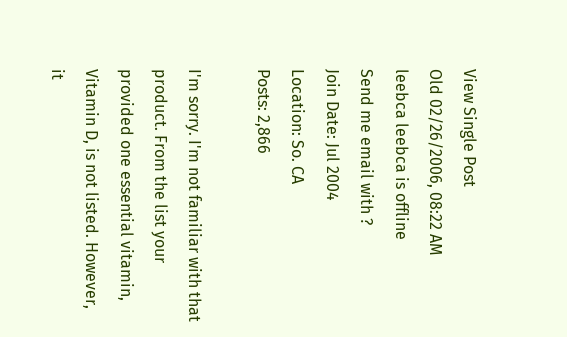View Single Post
Old 02/26/2006, 08:22 AM
leebca leebca is offline
Send me email with ?
Join Date: Jul 2004
Location: So. CA
Posts: 2,866

I'm sorry. I'm not familiar with that product. From the list your provided one essential vitamin, Vitamin D, is not listed. However, it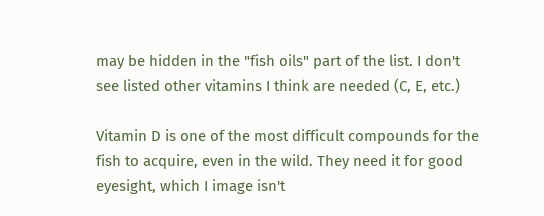may be hidden in the "fish oils" part of the list. I don't see listed other vitamins I think are needed (C, E, etc.)

Vitamin D is one of the most difficult compounds for the fish to acquire, even in the wild. They need it for good eyesight, which I image isn't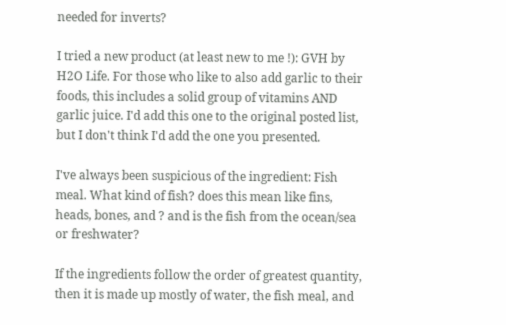needed for inverts?

I tried a new product (at least new to me !): GVH by H2O Life. For those who like to also add garlic to their foods, this includes a solid group of vitamins AND garlic juice. I'd add this one to the original posted list, but I don't think I'd add the one you presented.

I've always been suspicious of the ingredient: Fish meal. What kind of fish? does this mean like fins, heads, bones, and ? and is the fish from the ocean/sea or freshwater?

If the ingredients follow the order of greatest quantity, then it is made up mostly of water, the fish meal, and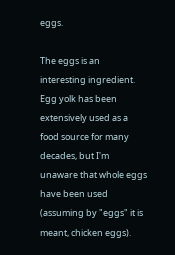eggs.

The eggs is an interesting ingredient. Egg yolk has been extensively used as a food source for many decades, but I'm unaware that whole eggs have been used (assuming by "eggs" it is meant, chicken eggs).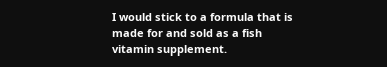I would stick to a formula that is made for and sold as a fish vitamin supplement.